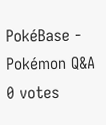PokéBase - Pokémon Q&A
0 votes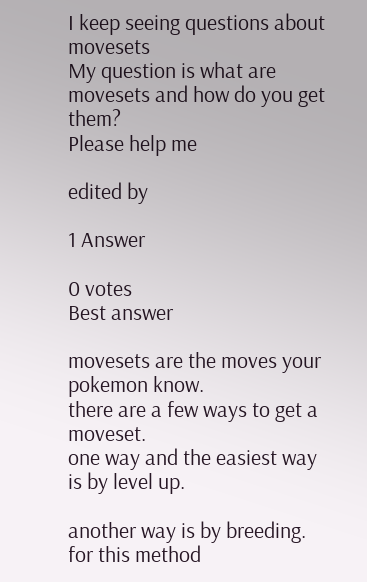I keep seeing questions about movesets
My question is what are movesets and how do you get them?
Please help me

edited by

1 Answer

0 votes
Best answer

movesets are the moves your pokemon know.
there are a few ways to get a moveset.
one way and the easiest way is by level up.

another way is by breeding. for this method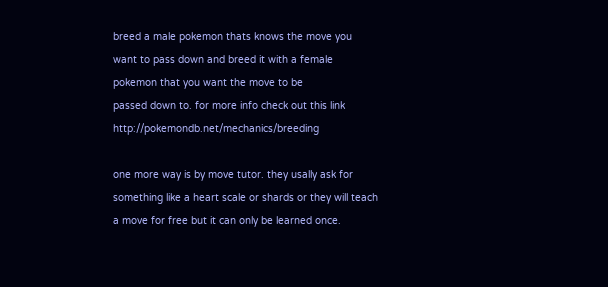breed a male pokemon thats knows the move you want to pass down and breed it with a female pokemon that you want the move to be
passed down to. for more info check out this link http://pokemondb.net/mechanics/breeding

one more way is by move tutor. they usally ask for something like a heart scale or shards or they will teach a move for free but it can only be learned once.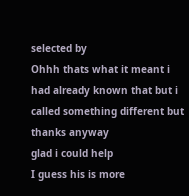selected by
Ohhh thats what it meant i had already known that but i called something different but thanks anyway
glad i could help
I guess his is more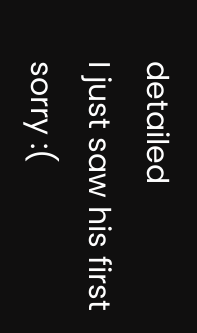detailed
I just saw his first sorry :(